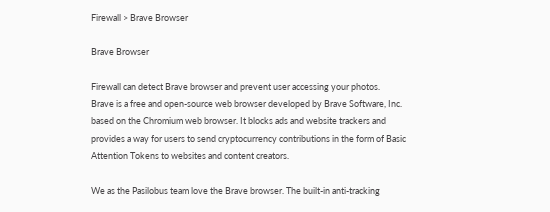Firewall > Brave Browser

Brave Browser

Firewall can detect Brave browser and prevent user accessing your photos.
Brave is a free and open-source web browser developed by Brave Software, Inc. based on the Chromium web browser. It blocks ads and website trackers and provides a way for users to send cryptocurrency contributions in the form of Basic Attention Tokens to websites and content creators.

We as the Pasilobus team love the Brave browser. The built-in anti-tracking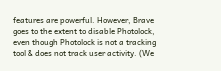features are powerful. However, Brave goes to the extent to disable Photolock, even though Photolock is not a tracking tool & does not track user activity. (We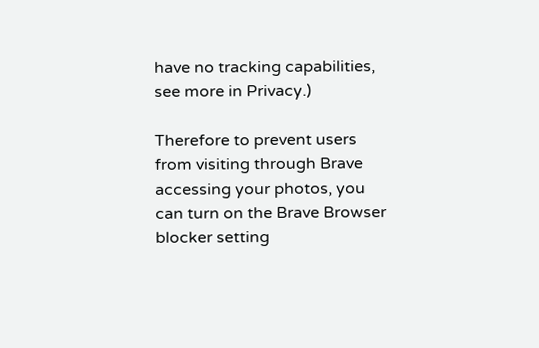have no tracking capabilities, see more in Privacy.)

Therefore to prevent users from visiting through Brave accessing your photos, you can turn on the Brave Browser blocker setting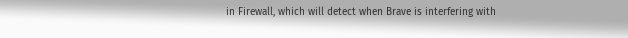in Firewall, which will detect when Brave is interfering with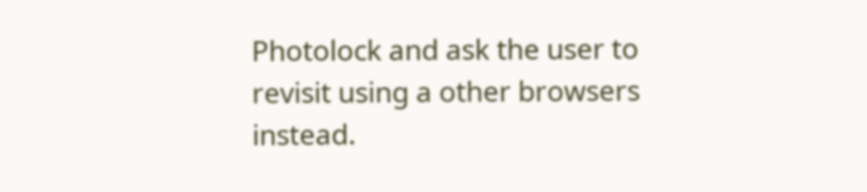Photolock and ask the user to revisit using a other browsers instead.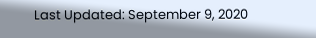Last Updated: September 9, 2020